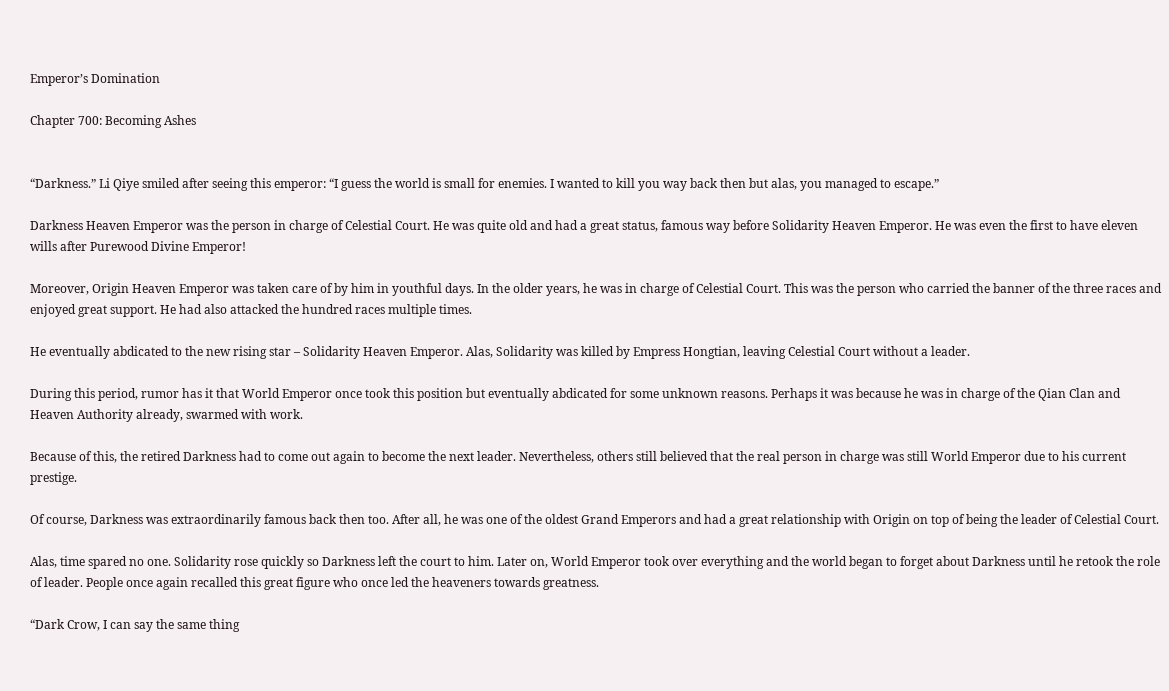Emperor’s Domination

Chapter 700: Becoming Ashes


“Darkness.” Li Qiye smiled after seeing this emperor: “I guess the world is small for enemies. I wanted to kill you way back then but alas, you managed to escape.”

Darkness Heaven Emperor was the person in charge of Celestial Court. He was quite old and had a great status, famous way before Solidarity Heaven Emperor. He was even the first to have eleven wills after Purewood Divine Emperor!

Moreover, Origin Heaven Emperor was taken care of by him in youthful days. In the older years, he was in charge of Celestial Court. This was the person who carried the banner of the three races and enjoyed great support. He had also attacked the hundred races multiple times.

He eventually abdicated to the new rising star – Solidarity Heaven Emperor. Alas, Solidarity was killed by Empress Hongtian, leaving Celestial Court without a leader.

During this period, rumor has it that World Emperor once took this position but eventually abdicated for some unknown reasons. Perhaps it was because he was in charge of the Qian Clan and Heaven Authority already, swarmed with work.

Because of this, the retired Darkness had to come out again to become the next leader. Nevertheless, others still believed that the real person in charge was still World Emperor due to his current prestige.

Of course, Darkness was extraordinarily famous back then too. After all, he was one of the oldest Grand Emperors and had a great relationship with Origin on top of being the leader of Celestial Court.

Alas, time spared no one. Solidarity rose quickly so Darkness left the court to him. Later on, World Emperor took over everything and the world began to forget about Darkness until he retook the role of leader. People once again recalled this great figure who once led the heaveners towards greatness.

“Dark Crow, I can say the same thing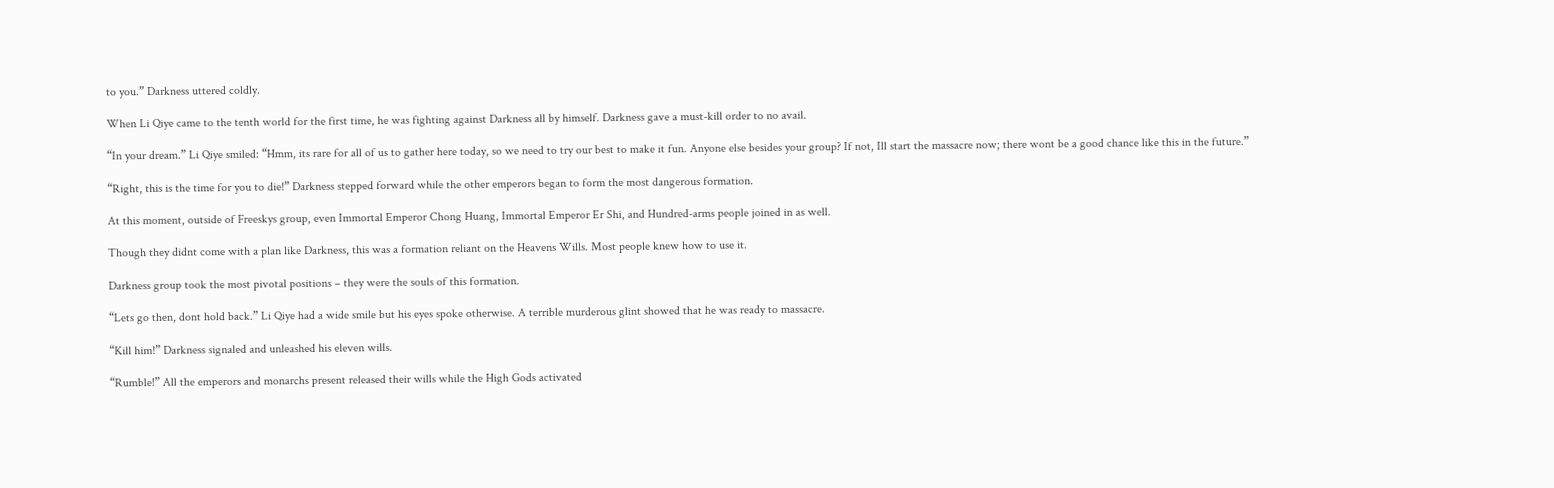to you.” Darkness uttered coldly.

When Li Qiye came to the tenth world for the first time, he was fighting against Darkness all by himself. Darkness gave a must-kill order to no avail.

“In your dream.” Li Qiye smiled: “Hmm, its rare for all of us to gather here today, so we need to try our best to make it fun. Anyone else besides your group? If not, Ill start the massacre now; there wont be a good chance like this in the future.”

“Right, this is the time for you to die!” Darkness stepped forward while the other emperors began to form the most dangerous formation.

At this moment, outside of Freeskys group, even Immortal Emperor Chong Huang, Immortal Emperor Er Shi, and Hundred-arms people joined in as well.

Though they didnt come with a plan like Darkness, this was a formation reliant on the Heavens Wills. Most people knew how to use it.

Darkness group took the most pivotal positions – they were the souls of this formation.

“Lets go then, dont hold back.” Li Qiye had a wide smile but his eyes spoke otherwise. A terrible murderous glint showed that he was ready to massacre.

“Kill him!” Darkness signaled and unleashed his eleven wills.

“Rumble!” All the emperors and monarchs present released their wills while the High Gods activated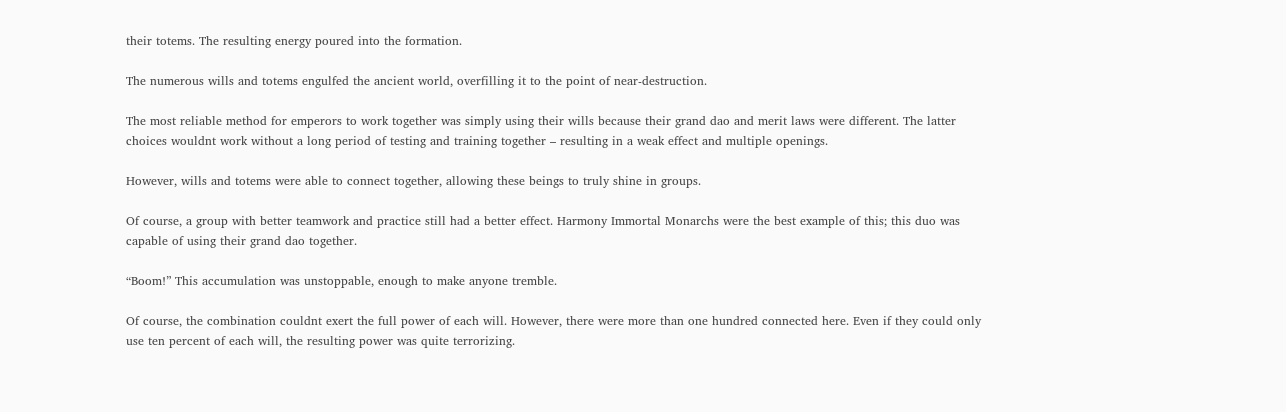their totems. The resulting energy poured into the formation.

The numerous wills and totems engulfed the ancient world, overfilling it to the point of near-destruction.

The most reliable method for emperors to work together was simply using their wills because their grand dao and merit laws were different. The latter choices wouldnt work without a long period of testing and training together – resulting in a weak effect and multiple openings.

However, wills and totems were able to connect together, allowing these beings to truly shine in groups.

Of course, a group with better teamwork and practice still had a better effect. Harmony Immortal Monarchs were the best example of this; this duo was capable of using their grand dao together.

“Boom!” This accumulation was unstoppable, enough to make anyone tremble.

Of course, the combination couldnt exert the full power of each will. However, there were more than one hundred connected here. Even if they could only use ten percent of each will, the resulting power was quite terrorizing.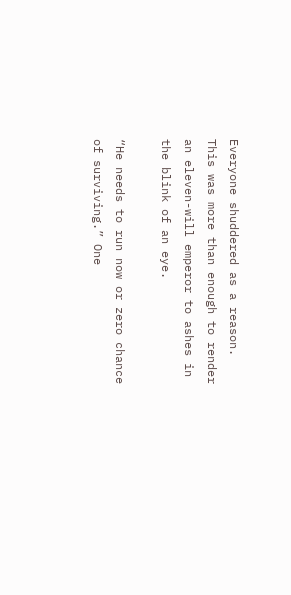Everyone shuddered as a reason. This was more than enough to render an eleven-will emperor to ashes in the blink of an eye.

“He needs to run now or zero chance of surviving.” One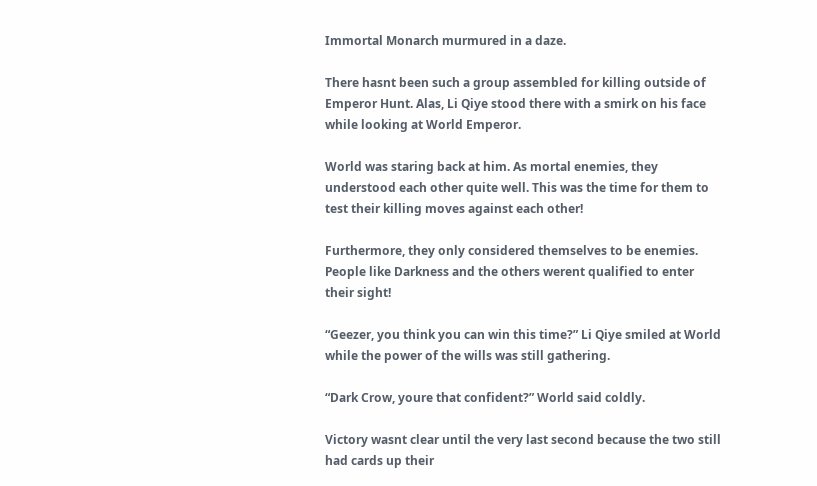Immortal Monarch murmured in a daze.

There hasnt been such a group assembled for killing outside of Emperor Hunt. Alas, Li Qiye stood there with a smirk on his face while looking at World Emperor.

World was staring back at him. As mortal enemies, they understood each other quite well. This was the time for them to test their killing moves against each other!

Furthermore, they only considered themselves to be enemies. People like Darkness and the others werent qualified to enter their sight!

“Geezer, you think you can win this time?” Li Qiye smiled at World while the power of the wills was still gathering.

“Dark Crow, youre that confident?” World said coldly.

Victory wasnt clear until the very last second because the two still had cards up their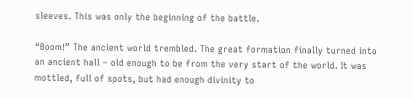sleeves. This was only the beginning of the battle.

“Boom!” The ancient world trembled. The great formation finally turned into an ancient hall – old enough to be from the very start of the world. It was mottled, full of spots, but had enough divinity to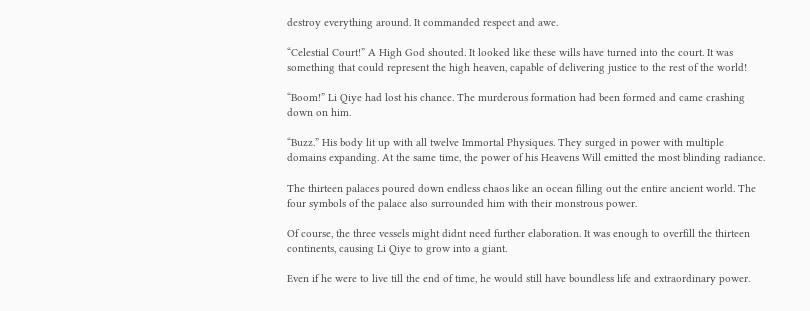destroy everything around. It commanded respect and awe.

“Celestial Court!” A High God shouted. It looked like these wills have turned into the court. It was something that could represent the high heaven, capable of delivering justice to the rest of the world!

“Boom!” Li Qiye had lost his chance. The murderous formation had been formed and came crashing down on him.

“Buzz.” His body lit up with all twelve Immortal Physiques. They surged in power with multiple domains expanding. At the same time, the power of his Heavens Will emitted the most blinding radiance.

The thirteen palaces poured down endless chaos like an ocean filling out the entire ancient world. The four symbols of the palace also surrounded him with their monstrous power.

Of course, the three vessels might didnt need further elaboration. It was enough to overfill the thirteen continents, causing Li Qiye to grow into a giant.

Even if he were to live till the end of time, he would still have boundless life and extraordinary power.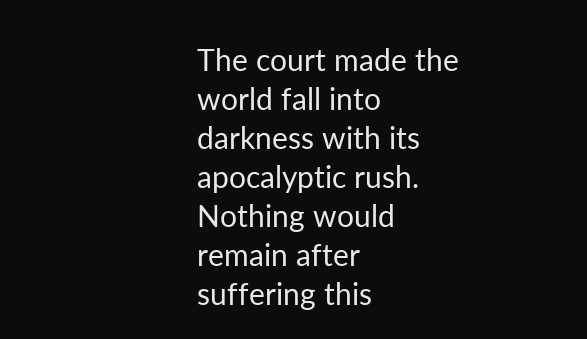The court made the world fall into darkness with its apocalyptic rush. Nothing would remain after suffering this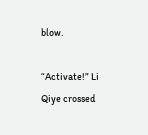blow.

“Activate!” Li Qiye crossed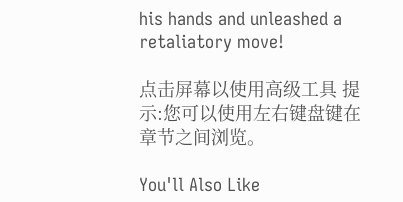his hands and unleashed a retaliatory move!

点击屏幕以使用高级工具 提示:您可以使用左右键盘键在章节之间浏览。

You'll Also Like